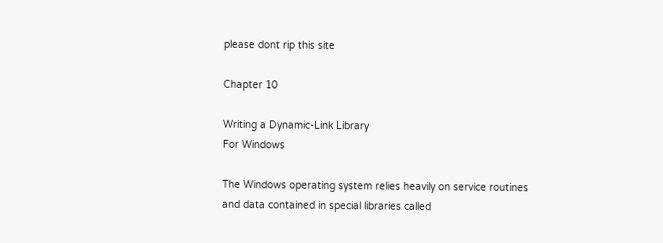please dont rip this site

Chapter 10

Writing a Dynamic-Link Library
For Windows

The Windows operating system relies heavily on service routines and data contained in special libraries called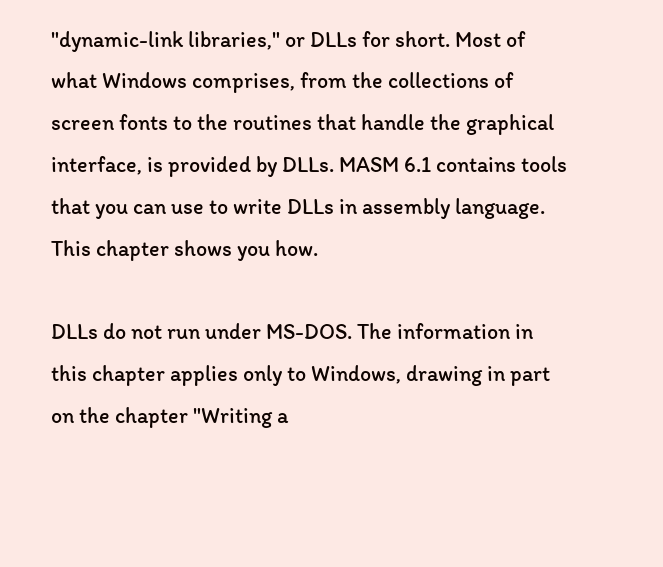"dynamic-link libraries," or DLLs for short. Most of what Windows comprises, from the collections of screen fonts to the routines that handle the graphical interface, is provided by DLLs. MASM 6.1 contains tools that you can use to write DLLs in assembly language. This chapter shows you how.

DLLs do not run under MS-DOS. The information in this chapter applies only to Windows, drawing in part on the chapter "Writing a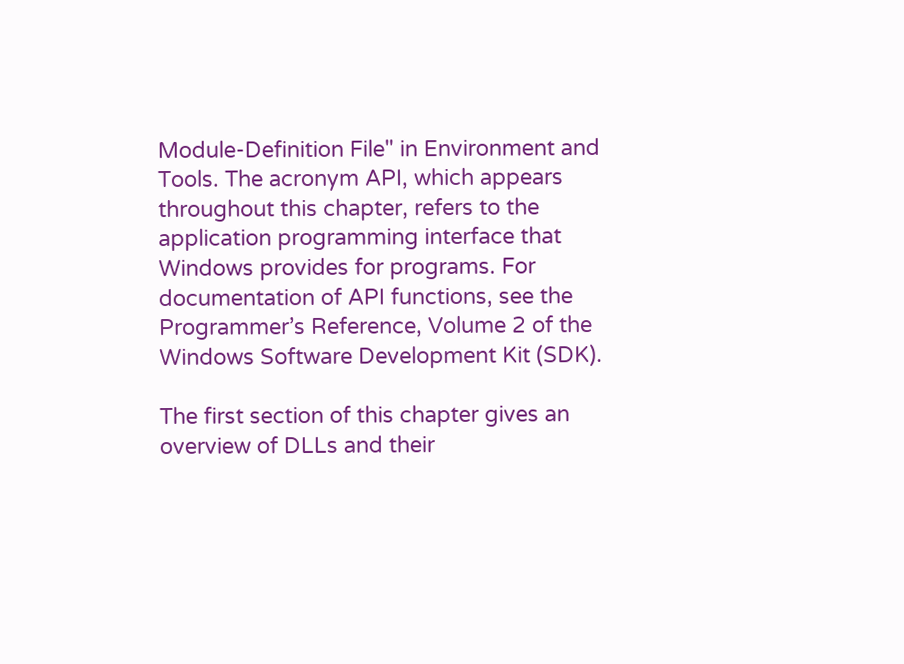Module-Definition File" in Environment and Tools. The acronym API, which appears throughout this chapter, refers to the application programming interface that Windows provides for programs. For documentation of API functions, see the Programmer’s Reference, Volume 2 of the Windows Software Development Kit (SDK).

The first section of this chapter gives an overview of DLLs and their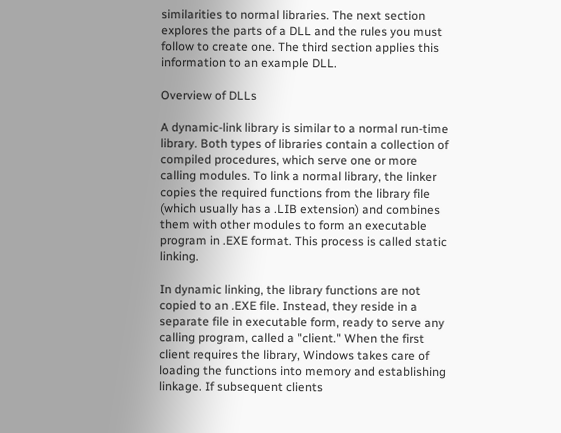similarities to normal libraries. The next section explores the parts of a DLL and the rules you must follow to create one. The third section applies this information to an example DLL.

Overview of DLLs

A dynamic-link library is similar to a normal run-time library. Both types of libraries contain a collection of compiled procedures, which serve one or more calling modules. To link a normal library, the linker copies the required functions from the library file (which usually has a .LIB extension) and combines them with other modules to form an executable program in .EXE format. This process is called static linking.

In dynamic linking, the library functions are not copied to an .EXE file. Instead, they reside in a separate file in executable form, ready to serve any calling program, called a "client." When the first client requires the library, Windows takes care of loading the functions into memory and establishing linkage. If subsequent clients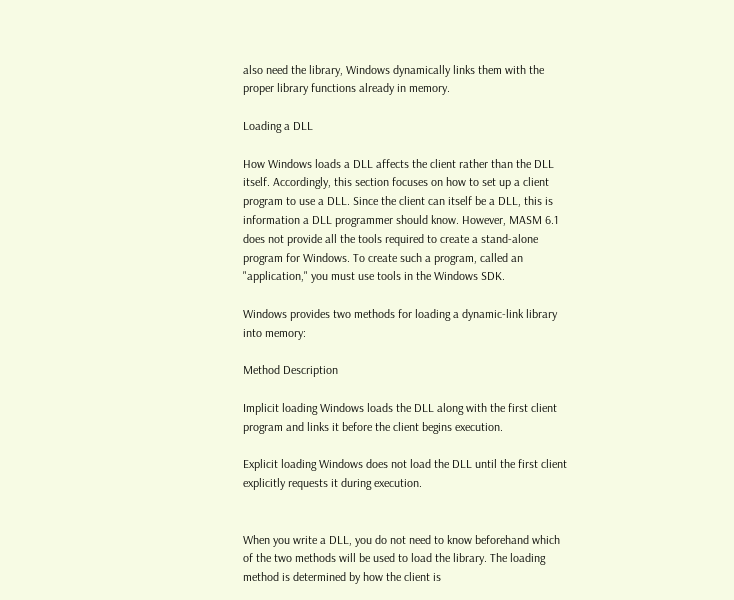also need the library, Windows dynamically links them with the proper library functions already in memory.

Loading a DLL

How Windows loads a DLL affects the client rather than the DLL itself. Accordingly, this section focuses on how to set up a client program to use a DLL. Since the client can itself be a DLL, this is information a DLL programmer should know. However, MASM 6.1 does not provide all the tools required to create a stand-alone program for Windows. To create such a program, called an "application," you must use tools in the Windows SDK.

Windows provides two methods for loading a dynamic-link library into memory:

Method Description

Implicit loading Windows loads the DLL along with the first client program and links it before the client begins execution.

Explicit loading Windows does not load the DLL until the first client explicitly requests it during execution.


When you write a DLL, you do not need to know beforehand which of the two methods will be used to load the library. The loading method is determined by how the client is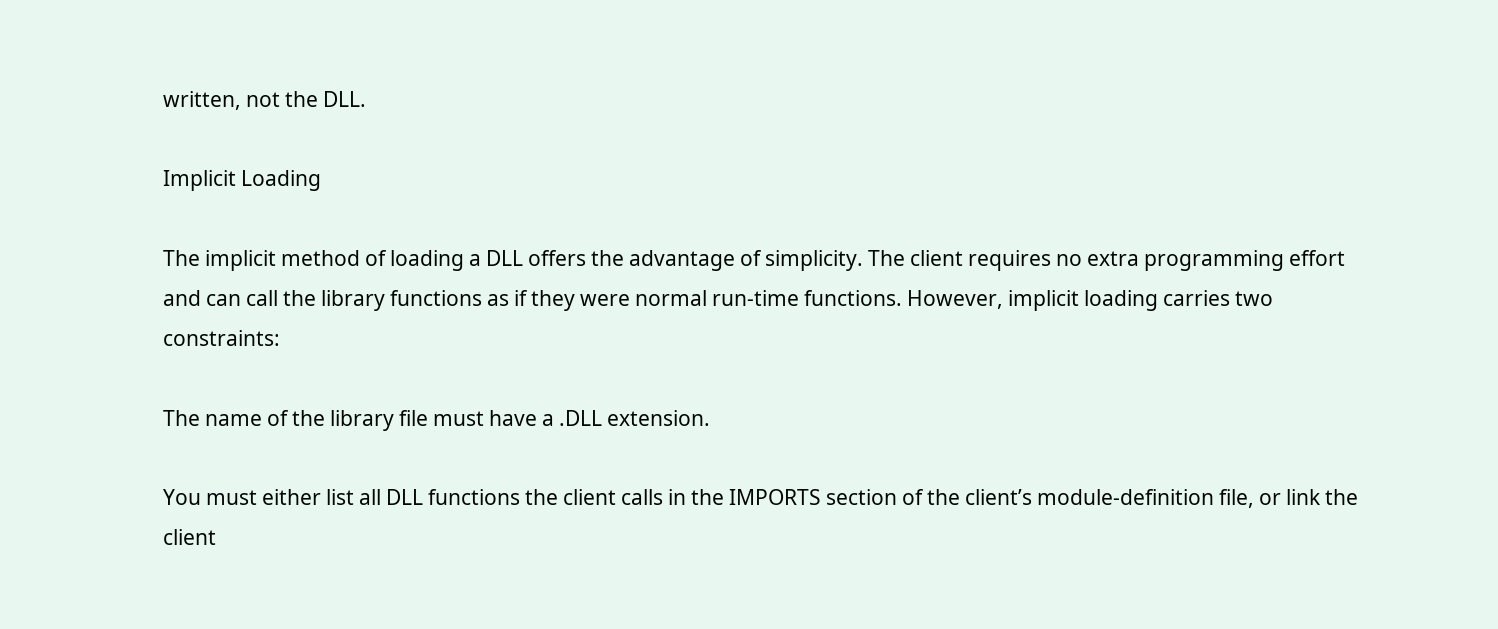written, not the DLL.

Implicit Loading

The implicit method of loading a DLL offers the advantage of simplicity. The client requires no extra programming effort and can call the library functions as if they were normal run-time functions. However, implicit loading carries two constraints:

The name of the library file must have a .DLL extension.

You must either list all DLL functions the client calls in the IMPORTS section of the client’s module-definition file, or link the client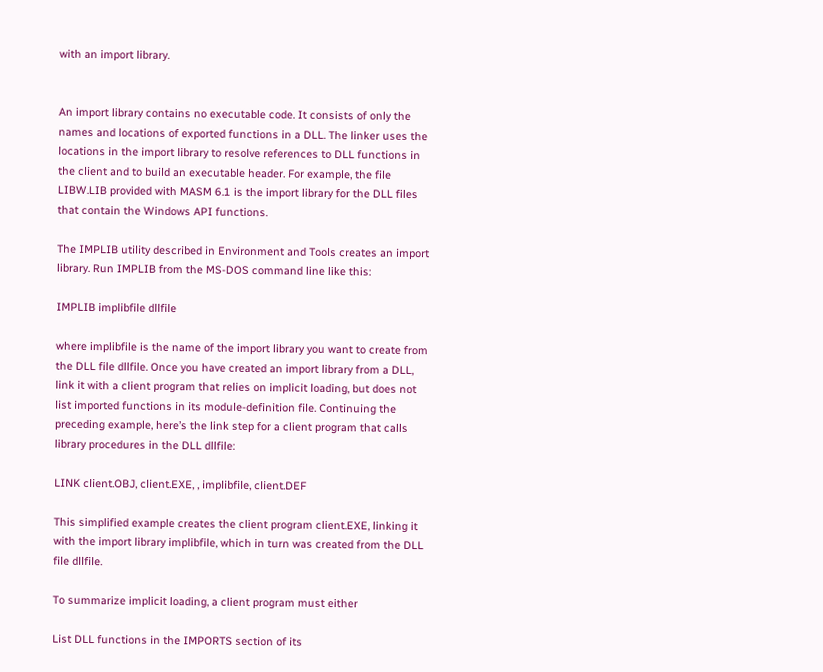with an import library.


An import library contains no executable code. It consists of only the names and locations of exported functions in a DLL. The linker uses the locations in the import library to resolve references to DLL functions in the client and to build an executable header. For example, the file LIBW.LIB provided with MASM 6.1 is the import library for the DLL files that contain the Windows API functions.

The IMPLIB utility described in Environment and Tools creates an import library. Run IMPLIB from the MS-DOS command line like this:

IMPLIB implibfile dllfile

where implibfile is the name of the import library you want to create from the DLL file dllfile. Once you have created an import library from a DLL, link it with a client program that relies on implicit loading, but does not list imported functions in its module-definition file. Continuing the preceding example, here’s the link step for a client program that calls library procedures in the DLL dllfile:

LINK client.OBJ, client.EXE, , implibfile, client.DEF

This simplified example creates the client program client.EXE, linking it with the import library implibfile, which in turn was created from the DLL file dllfile.

To summarize implicit loading, a client program must either

List DLL functions in the IMPORTS section of its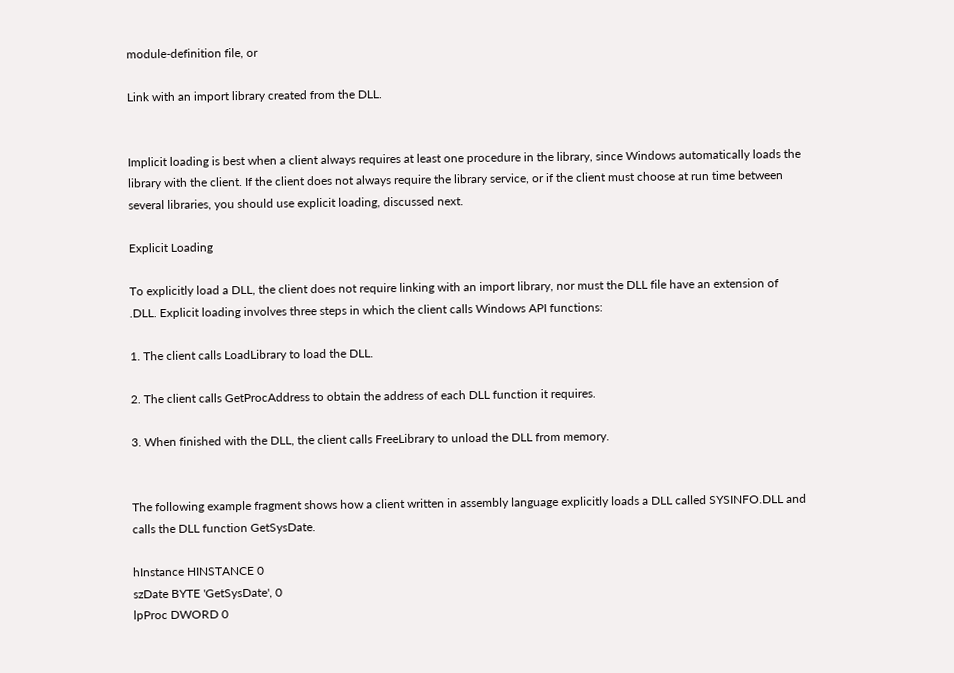module-definition file, or

Link with an import library created from the DLL.


Implicit loading is best when a client always requires at least one procedure in the library, since Windows automatically loads the library with the client. If the client does not always require the library service, or if the client must choose at run time between several libraries, you should use explicit loading, discussed next.

Explicit Loading

To explicitly load a DLL, the client does not require linking with an import library, nor must the DLL file have an extension of .DLL. Explicit loading involves three steps in which the client calls Windows API functions:

1. The client calls LoadLibrary to load the DLL.

2. The client calls GetProcAddress to obtain the address of each DLL function it requires.

3. When finished with the DLL, the client calls FreeLibrary to unload the DLL from memory.


The following example fragment shows how a client written in assembly language explicitly loads a DLL called SYSINFO.DLL and calls the DLL function GetSysDate.

hInstance HINSTANCE 0
szDate BYTE 'GetSysDate', 0
lpProc DWORD 0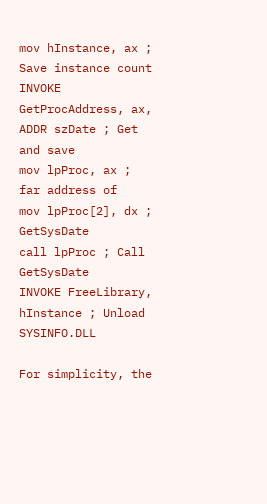mov hInstance, ax ; Save instance count
INVOKE GetProcAddress, ax, ADDR szDate ; Get and save
mov lpProc, ax ; far address of
mov lpProc[2], dx ; GetSysDate
call lpProc ; Call GetSysDate
INVOKE FreeLibrary, hInstance ; Unload SYSINFO.DLL

For simplicity, the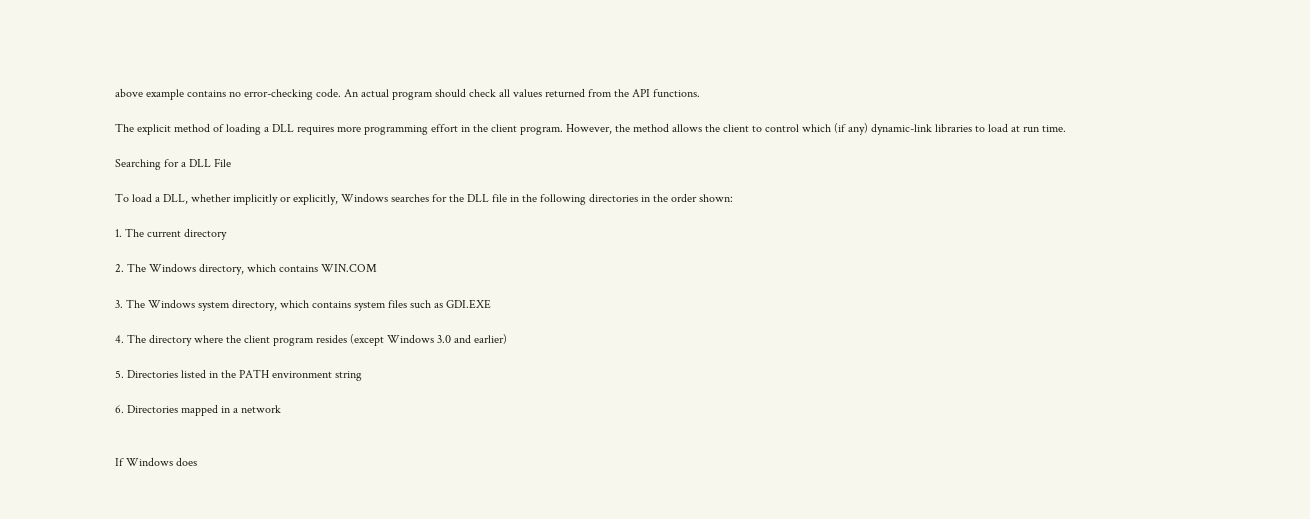above example contains no error-checking code. An actual program should check all values returned from the API functions.

The explicit method of loading a DLL requires more programming effort in the client program. However, the method allows the client to control which (if any) dynamic-link libraries to load at run time.

Searching for a DLL File

To load a DLL, whether implicitly or explicitly, Windows searches for the DLL file in the following directories in the order shown:

1. The current directory

2. The Windows directory, which contains WIN.COM

3. The Windows system directory, which contains system files such as GDI.EXE

4. The directory where the client program resides (except Windows 3.0 and earlier)

5. Directories listed in the PATH environment string

6. Directories mapped in a network


If Windows does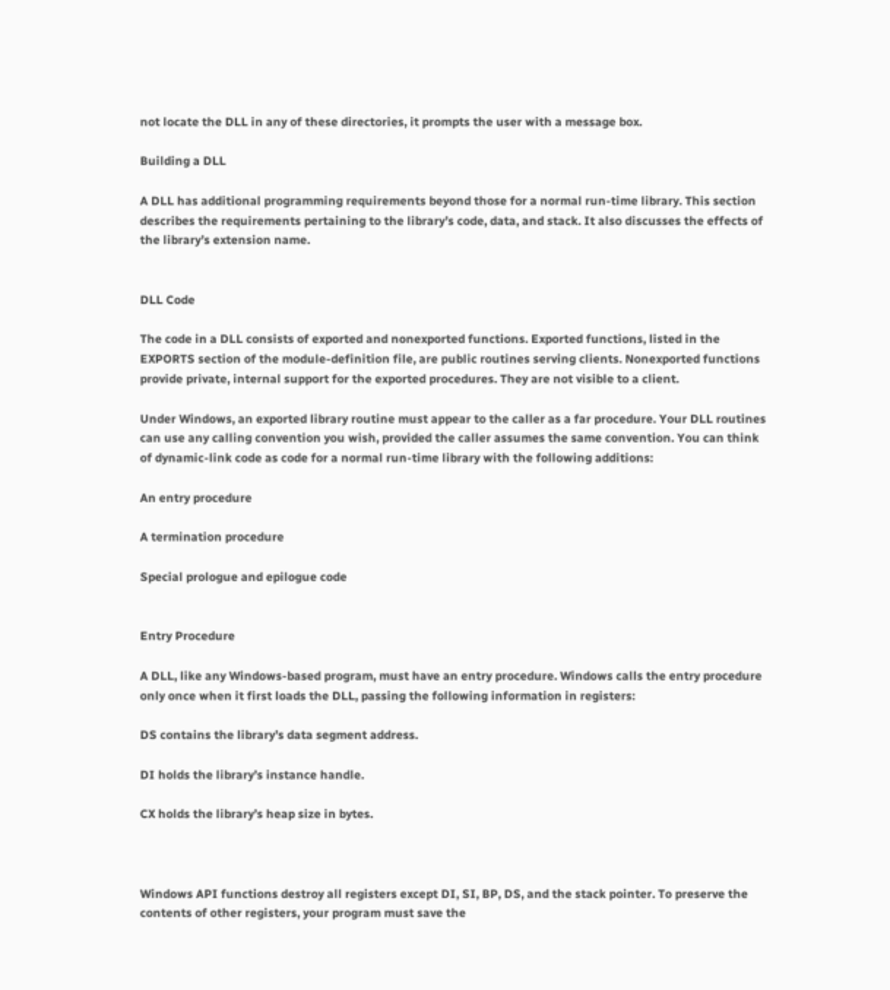not locate the DLL in any of these directories, it prompts the user with a message box.

Building a DLL

A DLL has additional programming requirements beyond those for a normal run-time library. This section describes the requirements pertaining to the library’s code, data, and stack. It also discusses the effects of the library’s extension name.


DLL Code

The code in a DLL consists of exported and nonexported functions. Exported functions, listed in the EXPORTS section of the module-definition file, are public routines serving clients. Nonexported functions provide private, internal support for the exported procedures. They are not visible to a client.

Under Windows, an exported library routine must appear to the caller as a far procedure. Your DLL routines can use any calling convention you wish, provided the caller assumes the same convention. You can think of dynamic-link code as code for a normal run-time library with the following additions:

An entry procedure

A termination procedure

Special prologue and epilogue code


Entry Procedure

A DLL, like any Windows-based program, must have an entry procedure. Windows calls the entry procedure only once when it first loads the DLL, passing the following information in registers:

DS contains the library’s data segment address.

DI holds the library’s instance handle.

CX holds the library’s heap size in bytes.



Windows API functions destroy all registers except DI, SI, BP, DS, and the stack pointer. To preserve the contents of other registers, your program must save the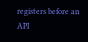registers before an API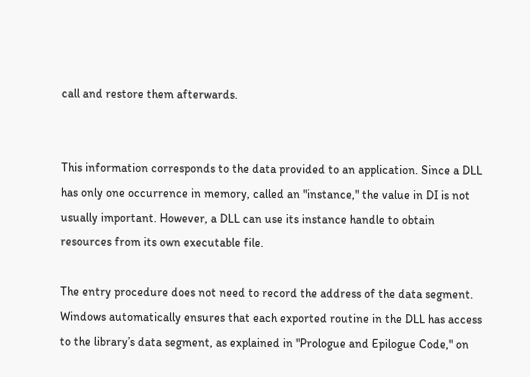call and restore them afterwards.


This information corresponds to the data provided to an application. Since a DLL has only one occurrence in memory, called an "instance," the value in DI is not usually important. However, a DLL can use its instance handle to obtain resources from its own executable file.

The entry procedure does not need to record the address of the data segment. Windows automatically ensures that each exported routine in the DLL has access to the library’s data segment, as explained in "Prologue and Epilogue Code," on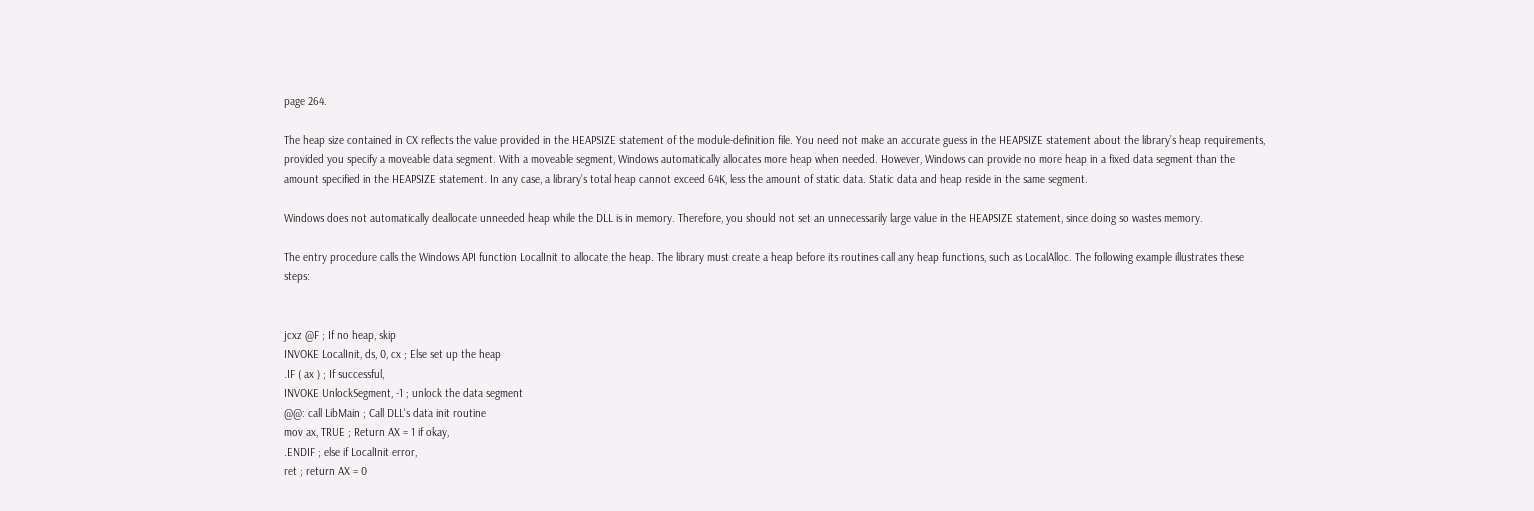page 264.

The heap size contained in CX reflects the value provided in the HEAPSIZE statement of the module-definition file. You need not make an accurate guess in the HEAPSIZE statement about the library’s heap requirements, provided you specify a moveable data segment. With a moveable segment, Windows automatically allocates more heap when needed. However, Windows can provide no more heap in a fixed data segment than the amount specified in the HEAPSIZE statement. In any case, a library’s total heap cannot exceed 64K, less the amount of static data. Static data and heap reside in the same segment.

Windows does not automatically deallocate unneeded heap while the DLL is in memory. Therefore, you should not set an unnecessarily large value in the HEAPSIZE statement, since doing so wastes memory.

The entry procedure calls the Windows API function LocalInit to allocate the heap. The library must create a heap before its routines call any heap functions, such as LocalAlloc. The following example illustrates these steps:


jcxz @F ; If no heap, skip
INVOKE LocalInit, ds, 0, cx ; Else set up the heap
.IF ( ax ) ; If successful,
INVOKE UnlockSegment, -1 ; unlock the data segment
@@: call LibMain ; Call DLL's data init routine
mov ax, TRUE ; Return AX = 1 if okay,
.ENDIF ; else if LocalInit error,
ret ; return AX = 0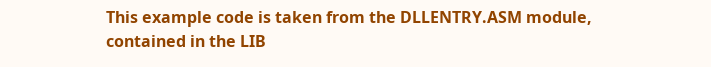This example code is taken from the DLLENTRY.ASM module, contained in the LIB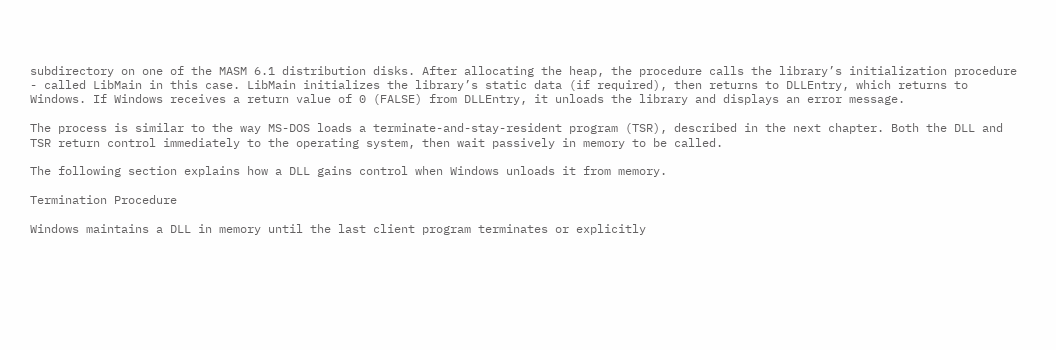subdirectory on one of the MASM 6.1 distribution disks. After allocating the heap, the procedure calls the library’s initialization procedure - called LibMain in this case. LibMain initializes the library’s static data (if required), then returns to DLLEntry, which returns to Windows. If Windows receives a return value of 0 (FALSE) from DLLEntry, it unloads the library and displays an error message.

The process is similar to the way MS-DOS loads a terminate-and-stay-resident program (TSR), described in the next chapter. Both the DLL and TSR return control immediately to the operating system, then wait passively in memory to be called.

The following section explains how a DLL gains control when Windows unloads it from memory.

Termination Procedure

Windows maintains a DLL in memory until the last client program terminates or explicitly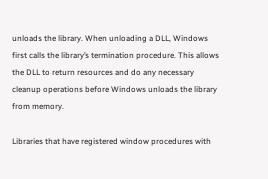unloads the library. When unloading a DLL, Windows first calls the library’s termination procedure. This allows the DLL to return resources and do any necessary cleanup operations before Windows unloads the library from memory.

Libraries that have registered window procedures with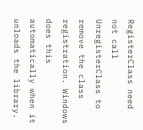RegisterClass need not call UnregisterClass to remove the class registration. Windows does this automatically when it unloads the library.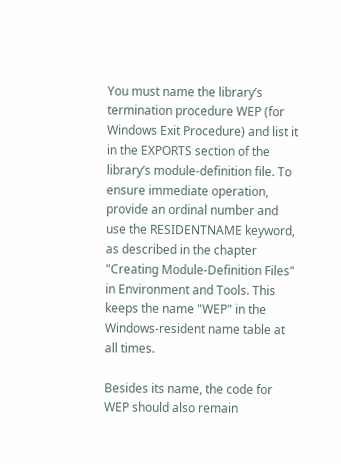You must name the library’s termination procedure WEP (for Windows Exit Procedure) and list it in the EXPORTS section of the library’s module-definition file. To ensure immediate operation, provide an ordinal number and use the RESIDENTNAME keyword, as described in the chapter "Creating Module-Definition Files" in Environment and Tools. This keeps the name "WEP" in the Windows-resident name table at all times.

Besides its name, the code for WEP should also remain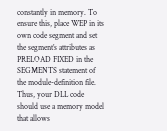constantly in memory. To ensure this, place WEP in its own code segment and set the segment’s attributes as PRELOAD FIXED in the SEGMENTS statement of the module-definition file. Thus, your DLL code should use a memory model that allows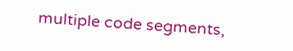multiple code segments,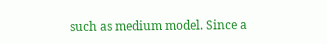such as medium model. Since a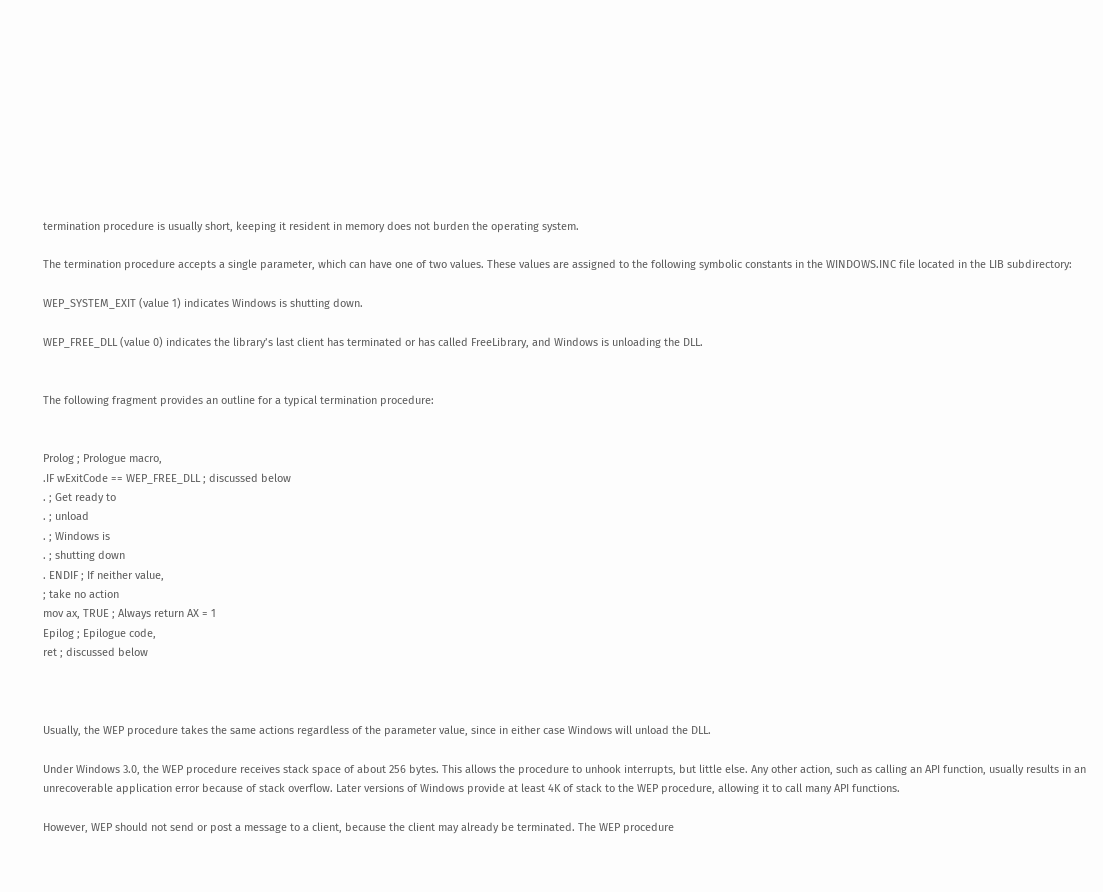termination procedure is usually short, keeping it resident in memory does not burden the operating system.

The termination procedure accepts a single parameter, which can have one of two values. These values are assigned to the following symbolic constants in the WINDOWS.INC file located in the LIB subdirectory:

WEP_SYSTEM_EXIT (value 1) indicates Windows is shutting down.

WEP_FREE_DLL (value 0) indicates the library’s last client has terminated or has called FreeLibrary, and Windows is unloading the DLL.


The following fragment provides an outline for a typical termination procedure:


Prolog ; Prologue macro,
.IF wExitCode == WEP_FREE_DLL ; discussed below
. ; Get ready to
. ; unload
. ; Windows is
. ; shutting down
. ENDIF ; If neither value,
; take no action
mov ax, TRUE ; Always return AX = 1
Epilog ; Epilogue code,
ret ; discussed below



Usually, the WEP procedure takes the same actions regardless of the parameter value, since in either case Windows will unload the DLL.

Under Windows 3.0, the WEP procedure receives stack space of about 256 bytes. This allows the procedure to unhook interrupts, but little else. Any other action, such as calling an API function, usually results in an unrecoverable application error because of stack overflow. Later versions of Windows provide at least 4K of stack to the WEP procedure, allowing it to call many API functions.

However, WEP should not send or post a message to a client, because the client may already be terminated. The WEP procedure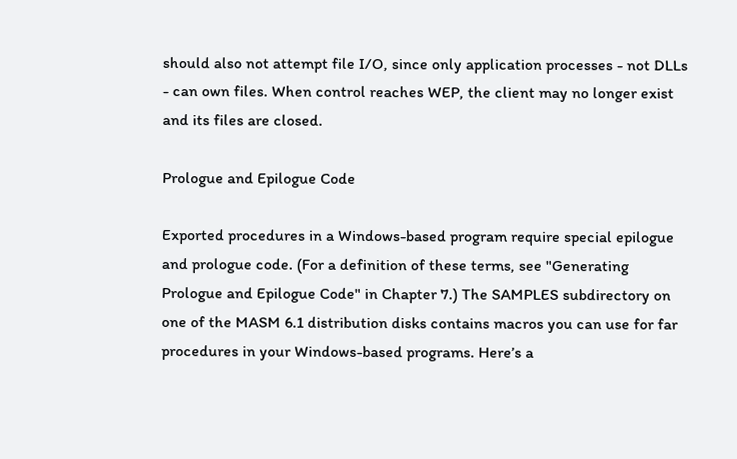should also not attempt file I/O, since only application processes - not DLLs - can own files. When control reaches WEP, the client may no longer exist and its files are closed.

Prologue and Epilogue Code

Exported procedures in a Windows-based program require special epilogue and prologue code. (For a definition of these terms, see "Generating Prologue and Epilogue Code" in Chapter 7.) The SAMPLES subdirectory on one of the MASM 6.1 distribution disks contains macros you can use for far procedures in your Windows-based programs. Here’s a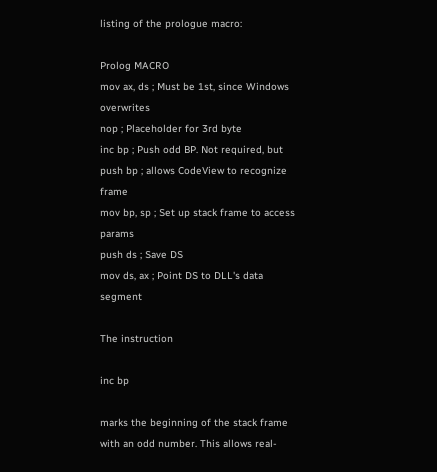listing of the prologue macro:

Prolog MACRO
mov ax, ds ; Must be 1st, since Windows overwrites
nop ; Placeholder for 3rd byte
inc bp ; Push odd BP. Not required, but
push bp ; allows CodeView to recognize frame
mov bp, sp ; Set up stack frame to access params
push ds ; Save DS
mov ds, ax ; Point DS to DLL's data segment

The instruction

inc bp

marks the beginning of the stack frame with an odd number. This allows real-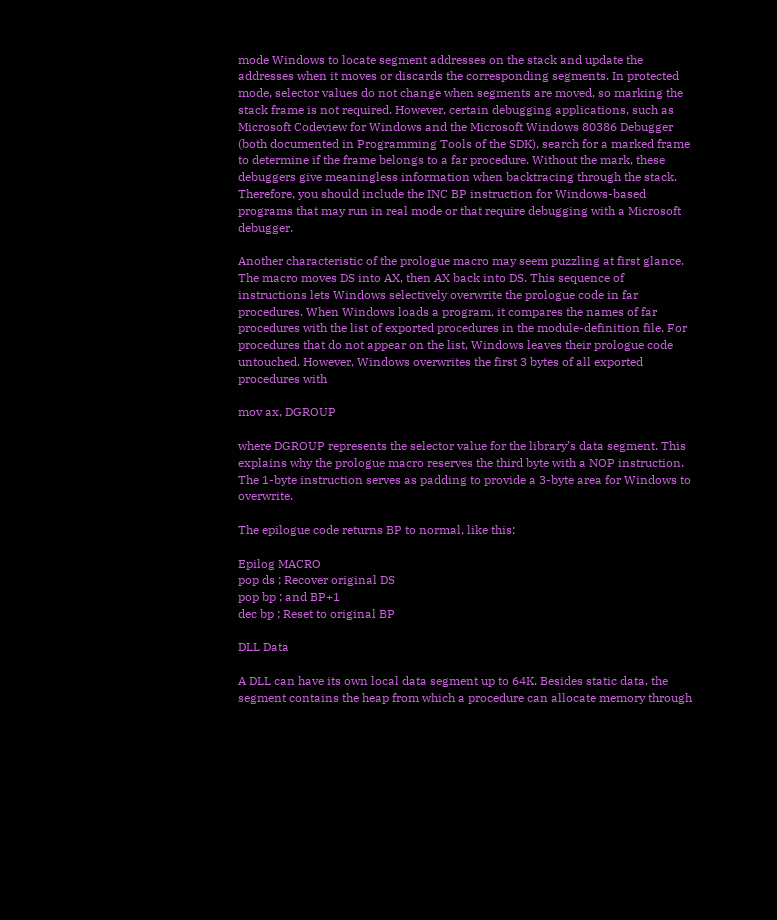mode Windows to locate segment addresses on the stack and update the addresses when it moves or discards the corresponding segments. In protected mode, selector values do not change when segments are moved, so marking the stack frame is not required. However, certain debugging applications, such as Microsoft Codeview for Windows and the Microsoft Windows 80386 Debugger (both documented in Programming Tools of the SDK), search for a marked frame to determine if the frame belongs to a far procedure. Without the mark, these debuggers give meaningless information when backtracing through the stack. Therefore, you should include the INC BP instruction for Windows-based programs that may run in real mode or that require debugging with a Microsoft debugger.

Another characteristic of the prologue macro may seem puzzling at first glance. The macro moves DS into AX, then AX back into DS. This sequence of instructions lets Windows selectively overwrite the prologue code in far procedures. When Windows loads a program, it compares the names of far procedures with the list of exported procedures in the module-definition file. For procedures that do not appear on the list, Windows leaves their prologue code untouched. However, Windows overwrites the first 3 bytes of all exported procedures with

mov ax, DGROUP

where DGROUP represents the selector value for the library’s data segment. This explains why the prologue macro reserves the third byte with a NOP instruction. The 1-byte instruction serves as padding to provide a 3-byte area for Windows to overwrite.

The epilogue code returns BP to normal, like this:

Epilog MACRO
pop ds ; Recover original DS
pop bp ; and BP+1
dec bp ; Reset to original BP

DLL Data

A DLL can have its own local data segment up to 64K. Besides static data, the segment contains the heap from which a procedure can allocate memory through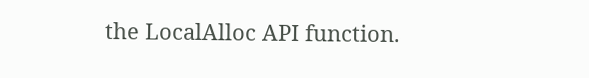the LocalAlloc API function.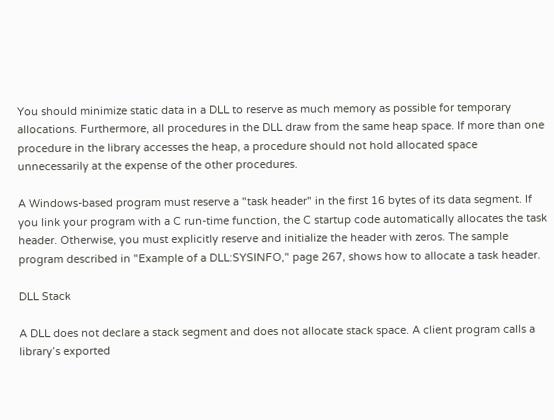You should minimize static data in a DLL to reserve as much memory as possible for temporary allocations. Furthermore, all procedures in the DLL draw from the same heap space. If more than one procedure in the library accesses the heap, a procedure should not hold allocated space unnecessarily at the expense of the other procedures.

A Windows-based program must reserve a "task header" in the first 16 bytes of its data segment. If you link your program with a C run-time function, the C startup code automatically allocates the task header. Otherwise, you must explicitly reserve and initialize the header with zeros. The sample program described in "Example of a DLL:SYSINFO," page 267, shows how to allocate a task header.

DLL Stack

A DLL does not declare a stack segment and does not allocate stack space. A client program calls a library’s exported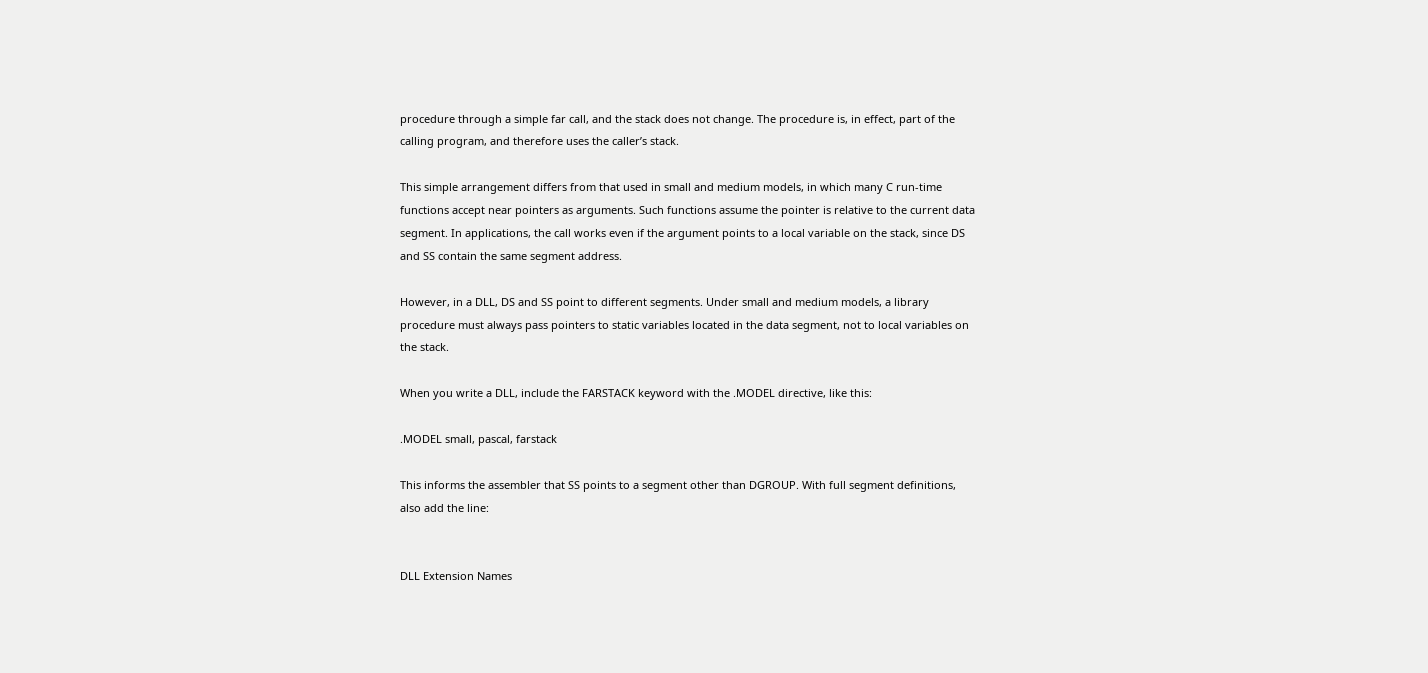procedure through a simple far call, and the stack does not change. The procedure is, in effect, part of the calling program, and therefore uses the caller’s stack.

This simple arrangement differs from that used in small and medium models, in which many C run-time functions accept near pointers as arguments. Such functions assume the pointer is relative to the current data segment. In applications, the call works even if the argument points to a local variable on the stack, since DS and SS contain the same segment address.

However, in a DLL, DS and SS point to different segments. Under small and medium models, a library procedure must always pass pointers to static variables located in the data segment, not to local variables on the stack.

When you write a DLL, include the FARSTACK keyword with the .MODEL directive, like this:

.MODEL small, pascal, farstack

This informs the assembler that SS points to a segment other than DGROUP. With full segment definitions, also add the line:


DLL Extension Names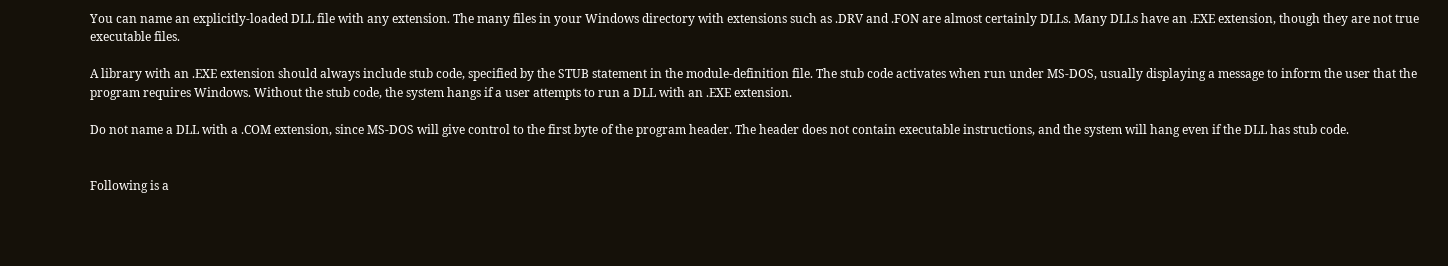You can name an explicitly-loaded DLL file with any extension. The many files in your Windows directory with extensions such as .DRV and .FON are almost certainly DLLs. Many DLLs have an .EXE extension, though they are not true executable files.

A library with an .EXE extension should always include stub code, specified by the STUB statement in the module-definition file. The stub code activates when run under MS-DOS, usually displaying a message to inform the user that the program requires Windows. Without the stub code, the system hangs if a user attempts to run a DLL with an .EXE extension.

Do not name a DLL with a .COM extension, since MS-DOS will give control to the first byte of the program header. The header does not contain executable instructions, and the system will hang even if the DLL has stub code.


Following is a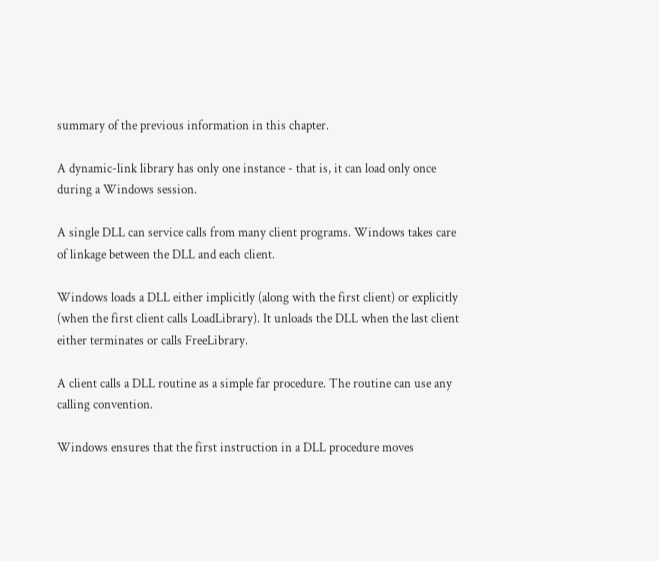summary of the previous information in this chapter.

A dynamic-link library has only one instance - that is, it can load only once during a Windows session.

A single DLL can service calls from many client programs. Windows takes care of linkage between the DLL and each client.

Windows loads a DLL either implicitly (along with the first client) or explicitly (when the first client calls LoadLibrary). It unloads the DLL when the last client either terminates or calls FreeLibrary.

A client calls a DLL routine as a simple far procedure. The routine can use any calling convention.

Windows ensures that the first instruction in a DLL procedure moves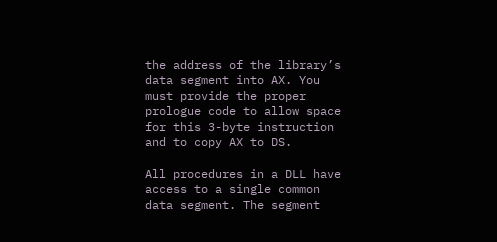the address of the library’s data segment into AX. You must provide the proper prologue code to allow space for this 3-byte instruction and to copy AX to DS.

All procedures in a DLL have access to a single common data segment. The segment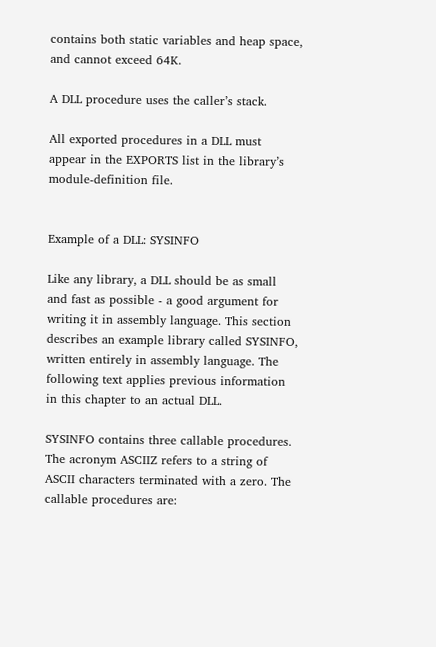contains both static variables and heap space, and cannot exceed 64K.

A DLL procedure uses the caller’s stack.

All exported procedures in a DLL must appear in the EXPORTS list in the library’s module-definition file.


Example of a DLL: SYSINFO

Like any library, a DLL should be as small and fast as possible - a good argument for writing it in assembly language. This section describes an example library called SYSINFO, written entirely in assembly language. The following text applies previous information in this chapter to an actual DLL.

SYSINFO contains three callable procedures. The acronym ASCIIZ refers to a string of ASCII characters terminated with a zero. The callable procedures are: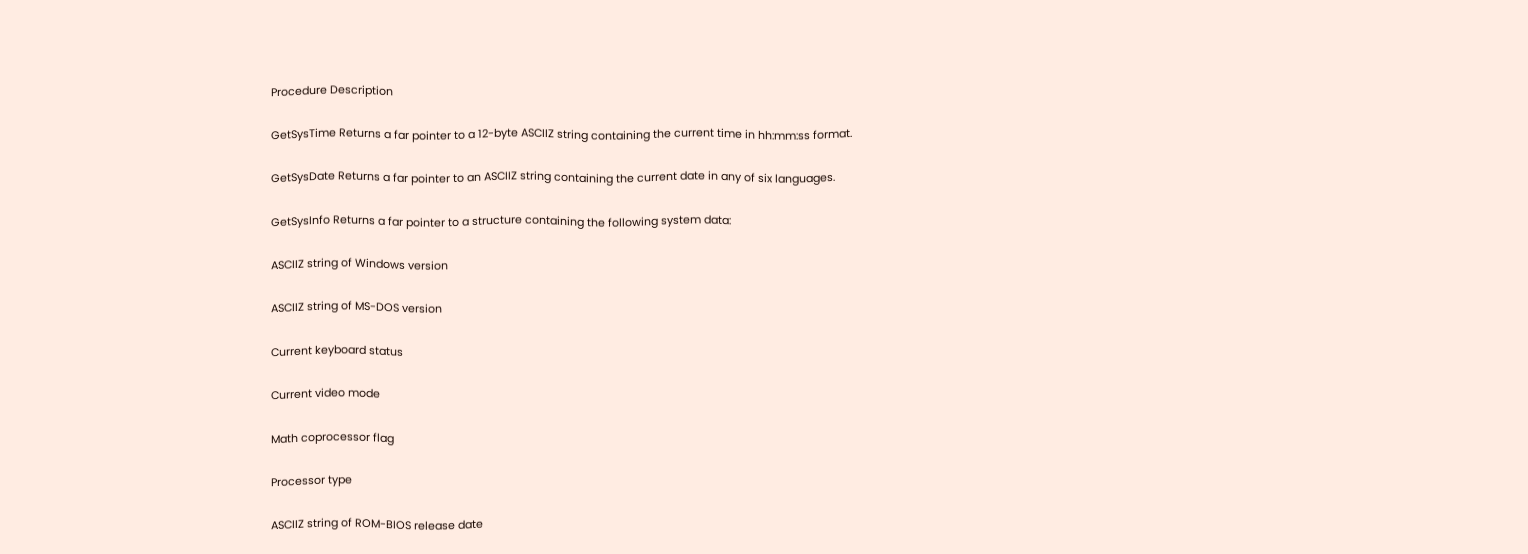Procedure Description

GetSysTime Returns a far pointer to a 12-byte ASCIIZ string containing the current time in hh:mm:ss format.

GetSysDate Returns a far pointer to an ASCIIZ string containing the current date in any of six languages.

GetSysInfo Returns a far pointer to a structure containing the following system data:

ASCIIZ string of Windows version

ASCIIZ string of MS-DOS version

Current keyboard status

Current video mode

Math coprocessor flag

Processor type

ASCIIZ string of ROM-BIOS release date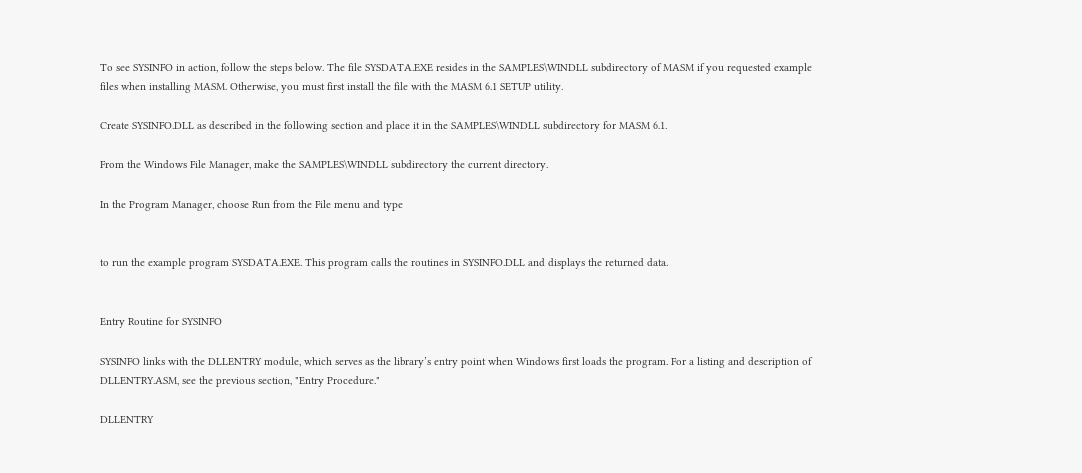To see SYSINFO in action, follow the steps below. The file SYSDATA.EXE resides in the SAMPLES\WINDLL subdirectory of MASM if you requested example files when installing MASM. Otherwise, you must first install the file with the MASM 6.1 SETUP utility.

Create SYSINFO.DLL as described in the following section and place it in the SAMPLES\WINDLL subdirectory for MASM 6.1.

From the Windows File Manager, make the SAMPLES\WINDLL subdirectory the current directory.

In the Program Manager, choose Run from the File menu and type


to run the example program SYSDATA.EXE. This program calls the routines in SYSINFO.DLL and displays the returned data.


Entry Routine for SYSINFO

SYSINFO links with the DLLENTRY module, which serves as the library’s entry point when Windows first loads the program. For a listing and description of DLLENTRY.ASM, see the previous section, "Entry Procedure."

DLLENTRY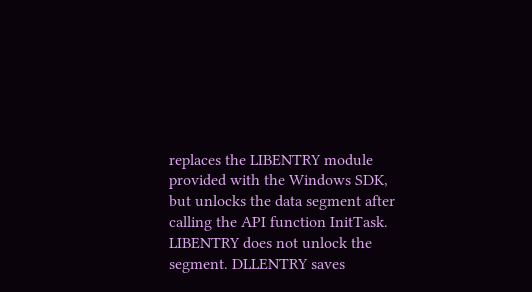replaces the LIBENTRY module provided with the Windows SDK, but unlocks the data segment after calling the API function InitTask. LIBENTRY does not unlock the segment. DLLENTRY saves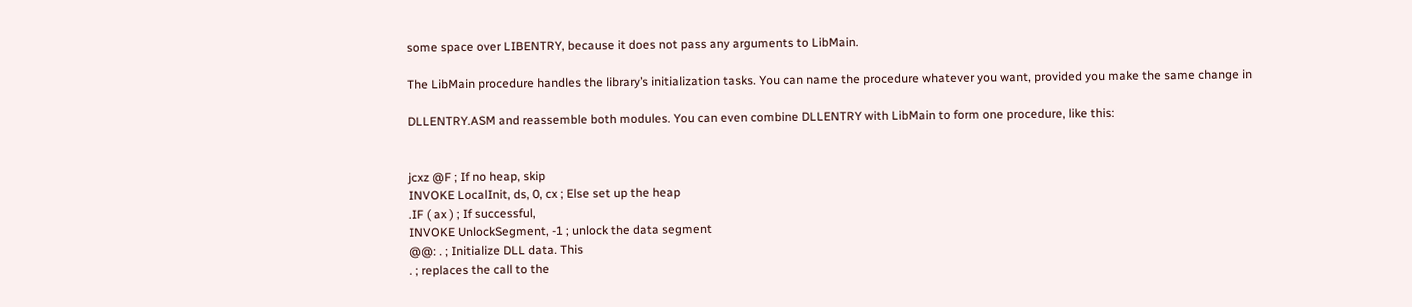some space over LIBENTRY, because it does not pass any arguments to LibMain.

The LibMain procedure handles the library’s initialization tasks. You can name the procedure whatever you want, provided you make the same change in

DLLENTRY.ASM and reassemble both modules. You can even combine DLLENTRY with LibMain to form one procedure, like this:


jcxz @F ; If no heap, skip
INVOKE LocalInit, ds, 0, cx ; Else set up the heap
.IF ( ax ) ; If successful,
INVOKE UnlockSegment, -1 ; unlock the data segment
@@: . ; Initialize DLL data. This
. ; replaces the call to the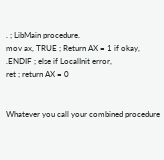. ; LibMain procedure.
mov ax, TRUE ; Return AX = 1 if okay,
.ENDIF ; else if LocalInit error,
ret ; return AX = 0


Whatever you call your combined procedure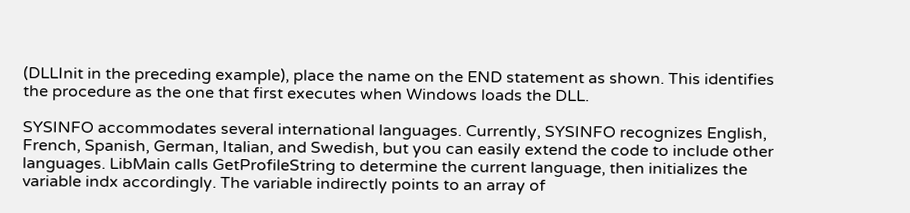(DLLInit in the preceding example), place the name on the END statement as shown. This identifies the procedure as the one that first executes when Windows loads the DLL.

SYSINFO accommodates several international languages. Currently, SYSINFO recognizes English, French, Spanish, German, Italian, and Swedish, but you can easily extend the code to include other languages. LibMain calls GetProfileString to determine the current language, then initializes the variable indx accordingly. The variable indirectly points to an array of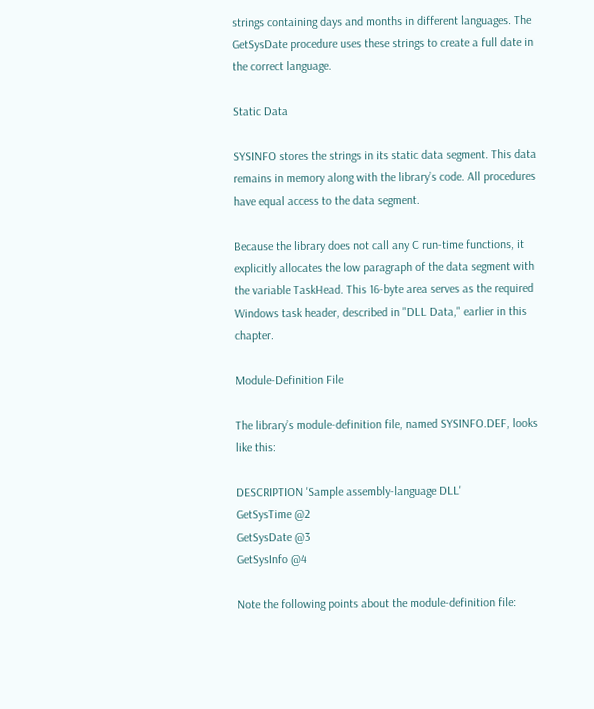strings containing days and months in different languages. The GetSysDate procedure uses these strings to create a full date in the correct language.

Static Data

SYSINFO stores the strings in its static data segment. This data remains in memory along with the library’s code. All procedures have equal access to the data segment.

Because the library does not call any C run-time functions, it explicitly allocates the low paragraph of the data segment with the variable TaskHead. This 16-byte area serves as the required Windows task header, described in "DLL Data," earlier in this chapter.

Module-Definition File

The library’s module-definition file, named SYSINFO.DEF, looks like this:

DESCRIPTION 'Sample assembly-language DLL'
GetSysTime @2
GetSysDate @3
GetSysInfo @4

Note the following points about the module-definition file: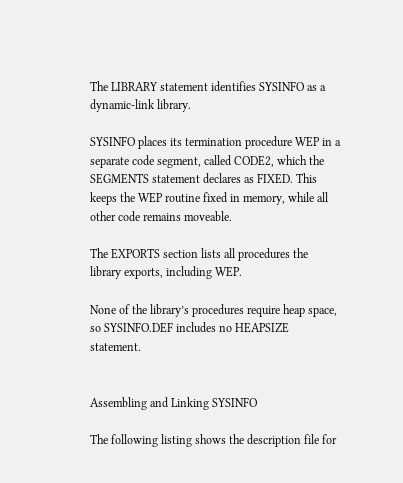The LIBRARY statement identifies SYSINFO as a dynamic-link library.

SYSINFO places its termination procedure WEP in a separate code segment, called CODE2, which the SEGMENTS statement declares as FIXED. This keeps the WEP routine fixed in memory, while all other code remains moveable.

The EXPORTS section lists all procedures the library exports, including WEP.

None of the library’s procedures require heap space, so SYSINFO.DEF includes no HEAPSIZE statement.


Assembling and Linking SYSINFO

The following listing shows the description file for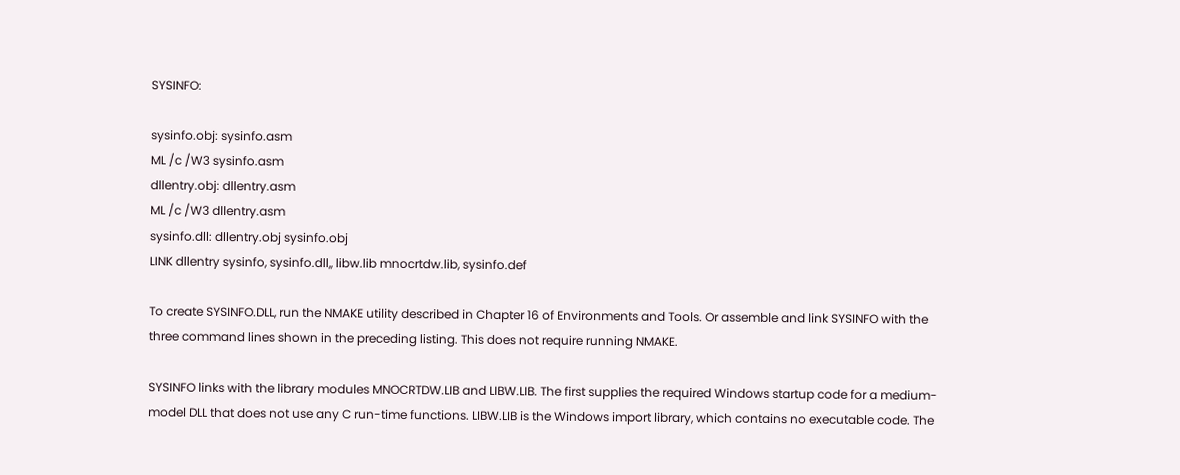SYSINFO:

sysinfo.obj: sysinfo.asm
ML /c /W3 sysinfo.asm
dllentry.obj: dllentry.asm
ML /c /W3 dllentry.asm
sysinfo.dll: dllentry.obj sysinfo.obj
LINK dllentry sysinfo, sysinfo.dll,, libw.lib mnocrtdw.lib, sysinfo.def

To create SYSINFO.DLL, run the NMAKE utility described in Chapter 16 of Environments and Tools. Or assemble and link SYSINFO with the three command lines shown in the preceding listing. This does not require running NMAKE.

SYSINFO links with the library modules MNOCRTDW.LIB and LIBW.LIB. The first supplies the required Windows startup code for a medium-model DLL that does not use any C run-time functions. LIBW.LIB is the Windows import library, which contains no executable code. The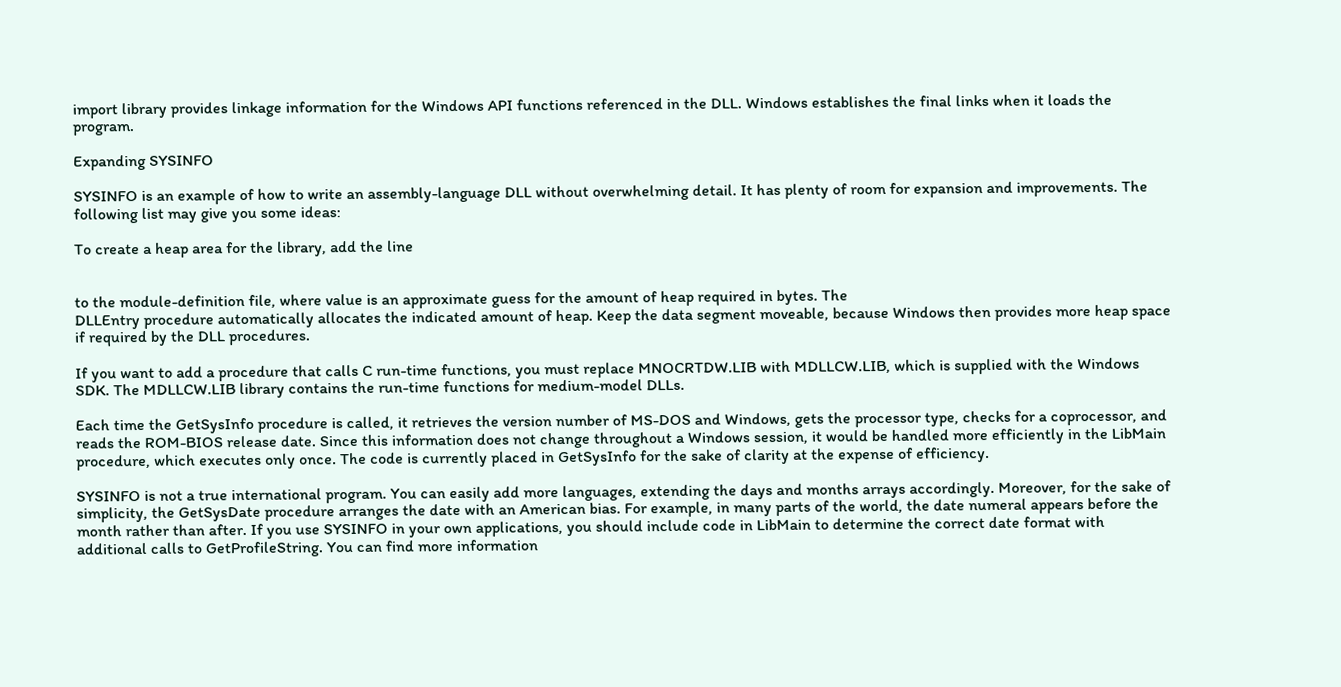import library provides linkage information for the Windows API functions referenced in the DLL. Windows establishes the final links when it loads the program.

Expanding SYSINFO

SYSINFO is an example of how to write an assembly-language DLL without overwhelming detail. It has plenty of room for expansion and improvements. The following list may give you some ideas:

To create a heap area for the library, add the line


to the module-definition file, where value is an approximate guess for the amount of heap required in bytes. The
DLLEntry procedure automatically allocates the indicated amount of heap. Keep the data segment moveable, because Windows then provides more heap space if required by the DLL procedures.

If you want to add a procedure that calls C run-time functions, you must replace MNOCRTDW.LIB with MDLLCW.LIB, which is supplied with the Windows SDK. The MDLLCW.LIB library contains the run-time functions for medium-model DLLs.

Each time the GetSysInfo procedure is called, it retrieves the version number of MS-DOS and Windows, gets the processor type, checks for a coprocessor, and reads the ROM-BIOS release date. Since this information does not change throughout a Windows session, it would be handled more efficiently in the LibMain procedure, which executes only once. The code is currently placed in GetSysInfo for the sake of clarity at the expense of efficiency.

SYSINFO is not a true international program. You can easily add more languages, extending the days and months arrays accordingly. Moreover, for the sake of simplicity, the GetSysDate procedure arranges the date with an American bias. For example, in many parts of the world, the date numeral appears before the month rather than after. If you use SYSINFO in your own applications, you should include code in LibMain to determine the correct date format with additional calls to GetProfileString. You can find more information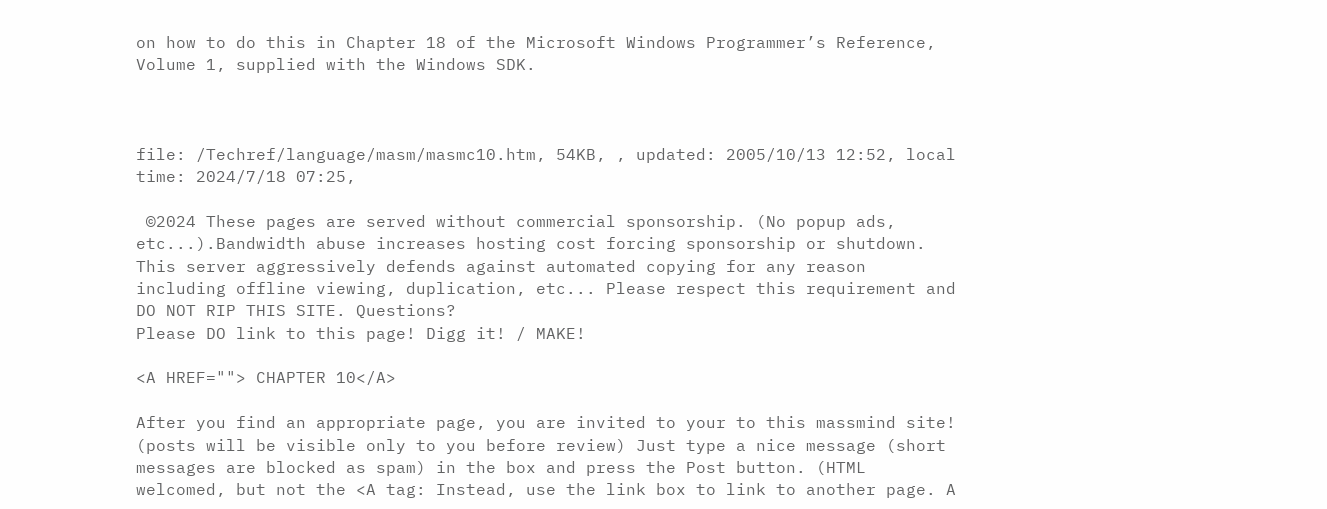on how to do this in Chapter 18 of the Microsoft Windows Programmer’s Reference, Volume 1, supplied with the Windows SDK.



file: /Techref/language/masm/masmc10.htm, 54KB, , updated: 2005/10/13 12:52, local time: 2024/7/18 07:25,

 ©2024 These pages are served without commercial sponsorship. (No popup ads, etc...).Bandwidth abuse increases hosting cost forcing sponsorship or shutdown. This server aggressively defends against automated copying for any reason including offline viewing, duplication, etc... Please respect this requirement and DO NOT RIP THIS SITE. Questions?
Please DO link to this page! Digg it! / MAKE!

<A HREF=""> CHAPTER 10</A>

After you find an appropriate page, you are invited to your to this massmind site! (posts will be visible only to you before review) Just type a nice message (short messages are blocked as spam) in the box and press the Post button. (HTML welcomed, but not the <A tag: Instead, use the link box to link to another page. A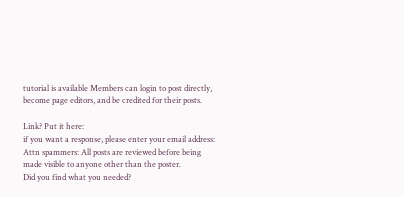tutorial is available Members can login to post directly, become page editors, and be credited for their posts.

Link? Put it here:
if you want a response, please enter your email address:
Attn spammers: All posts are reviewed before being made visible to anyone other than the poster.
Did you find what you needed?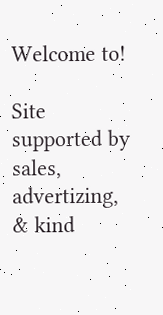Welcome to!

Site supported by
sales, advertizing,
& kind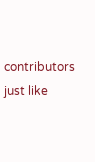contributors
just like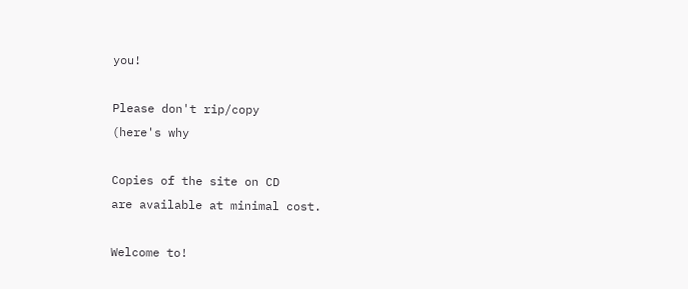you!

Please don't rip/copy
(here's why

Copies of the site on CD
are available at minimal cost.

Welcome to!